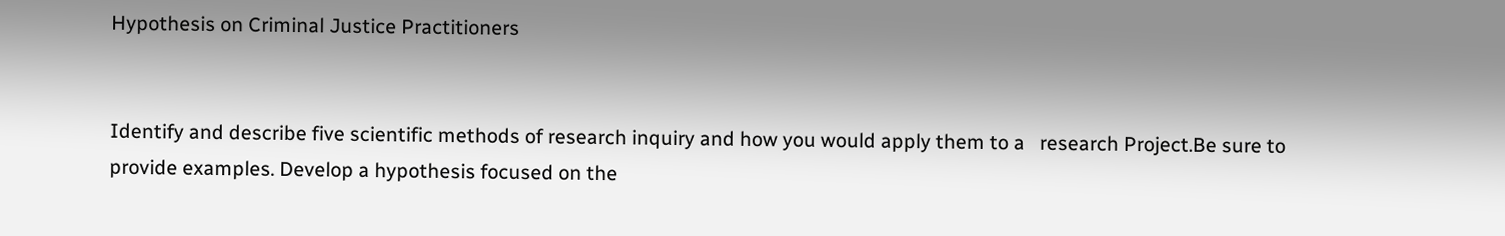Hypothesis on Criminal Justice Practitioners


Identify and describe five scientific methods of research inquiry and how you would apply them to a   research Project.Be sure to provide examples. Develop a hypothesis focused on the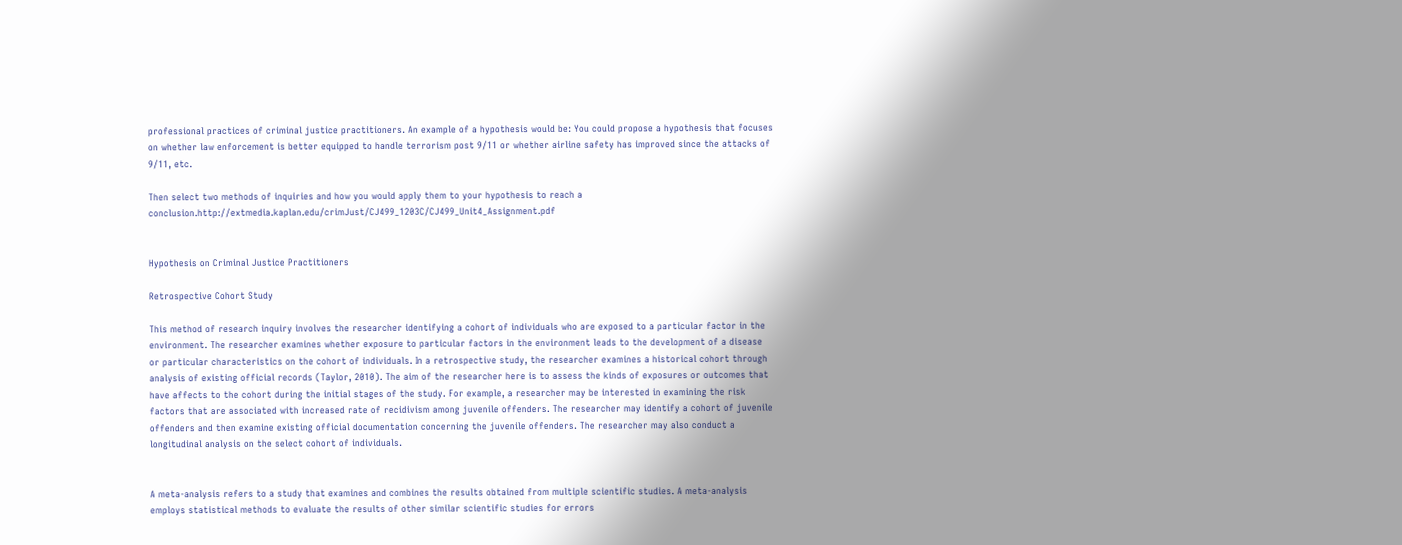professional practices of criminal justice practitioners. An example of a hypothesis would be: You could propose a hypothesis that focuses on whether law enforcement is better equipped to handle terrorism post 9/11 or whether airline safety has improved since the attacks of 9/11, etc.

Then select two methods of inquiries and how you would apply them to your hypothesis to reach a conclusion.http://extmedia.kaplan.edu/crimJust/CJ499_1203C/CJ499_Unit4_Assignment.pdf


Hypothesis on Criminal Justice Practitioners

Retrospective Cohort Study

This method of research inquiry involves the researcher identifying a cohort of individuals who are exposed to a particular factor in the environment. The researcher examines whether exposure to particular factors in the environment leads to the development of a disease or particular characteristics on the cohort of individuals. In a retrospective study, the researcher examines a historical cohort through analysis of existing official records (Taylor, 2010). The aim of the researcher here is to assess the kinds of exposures or outcomes that have affects to the cohort during the initial stages of the study. For example, a researcher may be interested in examining the risk factors that are associated with increased rate of recidivism among juvenile offenders. The researcher may identify a cohort of juvenile offenders and then examine existing official documentation concerning the juvenile offenders. The researcher may also conduct a longitudinal analysis on the select cohort of individuals.


A meta-analysis refers to a study that examines and combines the results obtained from multiple scientific studies. A meta-analysis employs statistical methods to evaluate the results of other similar scientific studies for errors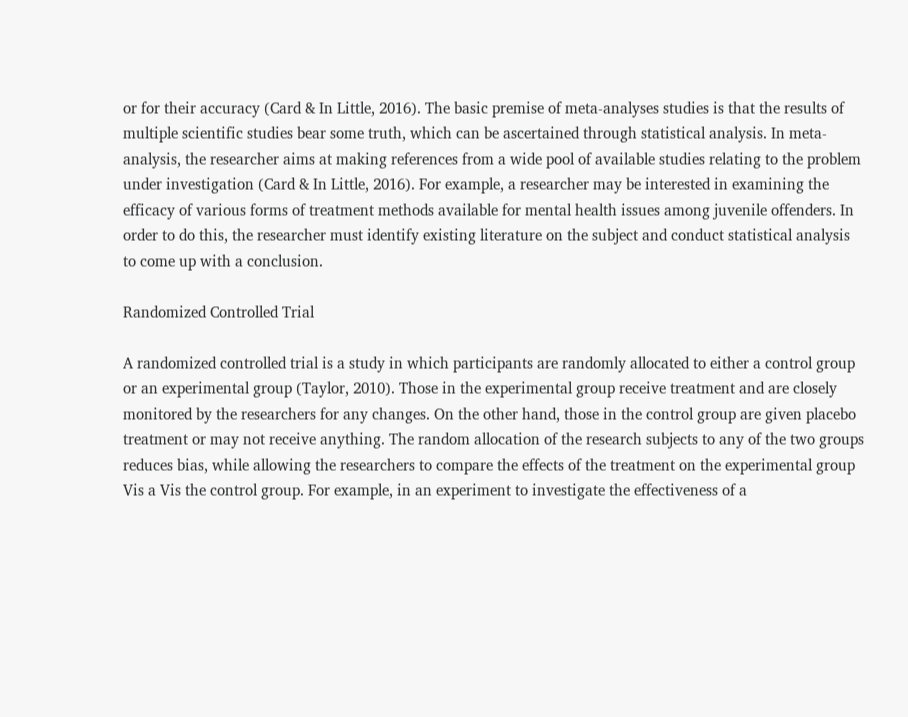or for their accuracy (Card & In Little, 2016). The basic premise of meta-analyses studies is that the results of multiple scientific studies bear some truth, which can be ascertained through statistical analysis. In meta-analysis, the researcher aims at making references from a wide pool of available studies relating to the problem under investigation (Card & In Little, 2016). For example, a researcher may be interested in examining the efficacy of various forms of treatment methods available for mental health issues among juvenile offenders. In order to do this, the researcher must identify existing literature on the subject and conduct statistical analysis to come up with a conclusion.

Randomized Controlled Trial

A randomized controlled trial is a study in which participants are randomly allocated to either a control group or an experimental group (Taylor, 2010). Those in the experimental group receive treatment and are closely monitored by the researchers for any changes. On the other hand, those in the control group are given placebo treatment or may not receive anything. The random allocation of the research subjects to any of the two groups reduces bias, while allowing the researchers to compare the effects of the treatment on the experimental group Vis a Vis the control group. For example, in an experiment to investigate the effectiveness of a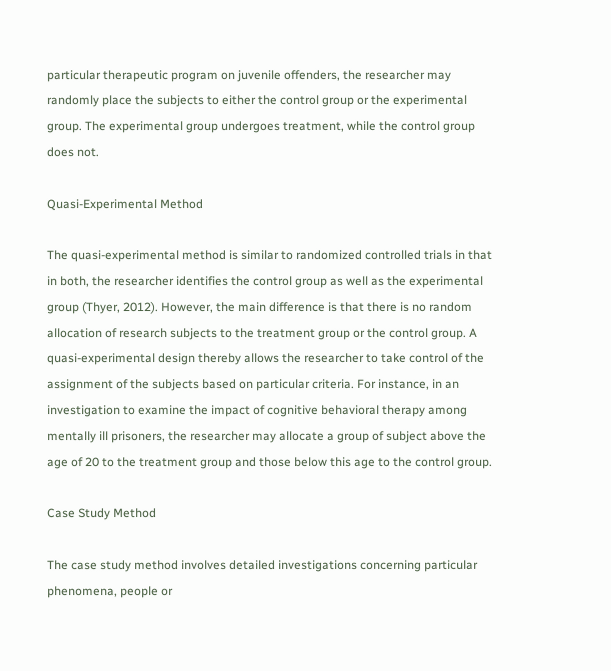particular therapeutic program on juvenile offenders, the researcher may randomly place the subjects to either the control group or the experimental group. The experimental group undergoes treatment, while the control group does not.

Quasi-Experimental Method

The quasi-experimental method is similar to randomized controlled trials in that in both, the researcher identifies the control group as well as the experimental group (Thyer, 2012). However, the main difference is that there is no random allocation of research subjects to the treatment group or the control group. A quasi-experimental design thereby allows the researcher to take control of the assignment of the subjects based on particular criteria. For instance, in an investigation to examine the impact of cognitive behavioral therapy among mentally ill prisoners, the researcher may allocate a group of subject above the age of 20 to the treatment group and those below this age to the control group.

Case Study Method

The case study method involves detailed investigations concerning particular phenomena, people or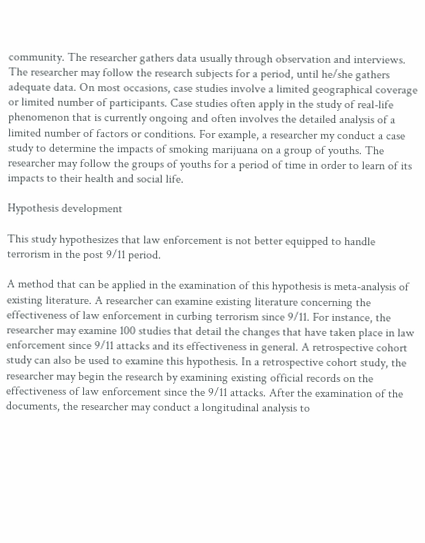community. The researcher gathers data usually through observation and interviews. The researcher may follow the research subjects for a period, until he/she gathers adequate data. On most occasions, case studies involve a limited geographical coverage or limited number of participants. Case studies often apply in the study of real-life phenomenon that is currently ongoing and often involves the detailed analysis of a limited number of factors or conditions. For example, a researcher my conduct a case study to determine the impacts of smoking marijuana on a group of youths. The researcher may follow the groups of youths for a period of time in order to learn of its impacts to their health and social life.

Hypothesis development

This study hypothesizes that law enforcement is not better equipped to handle terrorism in the post 9/11 period.

A method that can be applied in the examination of this hypothesis is meta-analysis of existing literature. A researcher can examine existing literature concerning the effectiveness of law enforcement in curbing terrorism since 9/11. For instance, the researcher may examine 100 studies that detail the changes that have taken place in law enforcement since 9/11 attacks and its effectiveness in general. A retrospective cohort study can also be used to examine this hypothesis. In a retrospective cohort study, the researcher may begin the research by examining existing official records on the effectiveness of law enforcement since the 9/11 attacks. After the examination of the documents, the researcher may conduct a longitudinal analysis to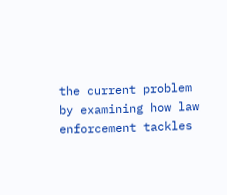the current problem by examining how law enforcement tackles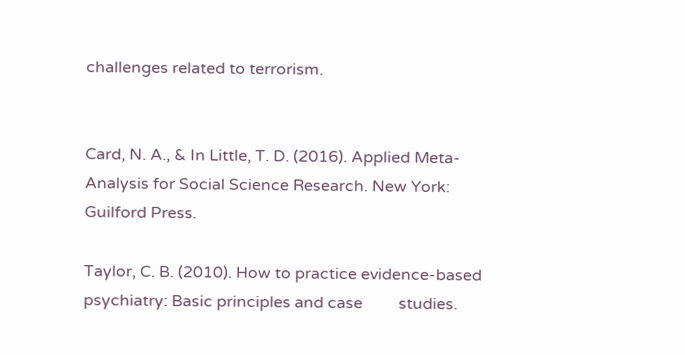challenges related to terrorism.


Card, N. A., & In Little, T. D. (2016). Applied Meta-Analysis for Social Science Research. New York: Guilford Press.

Taylor, C. B. (2010). How to practice evidence-based psychiatry: Basic principles and case         studies.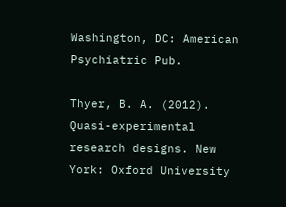Washington, DC: American Psychiatric Pub.

Thyer, B. A. (2012). Quasi-experimental research designs. New York: Oxford University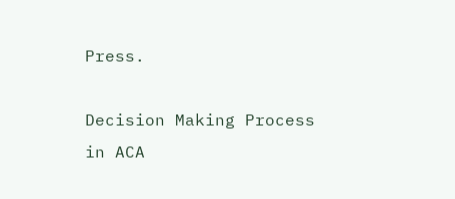Press.

Decision Making Process in ACA